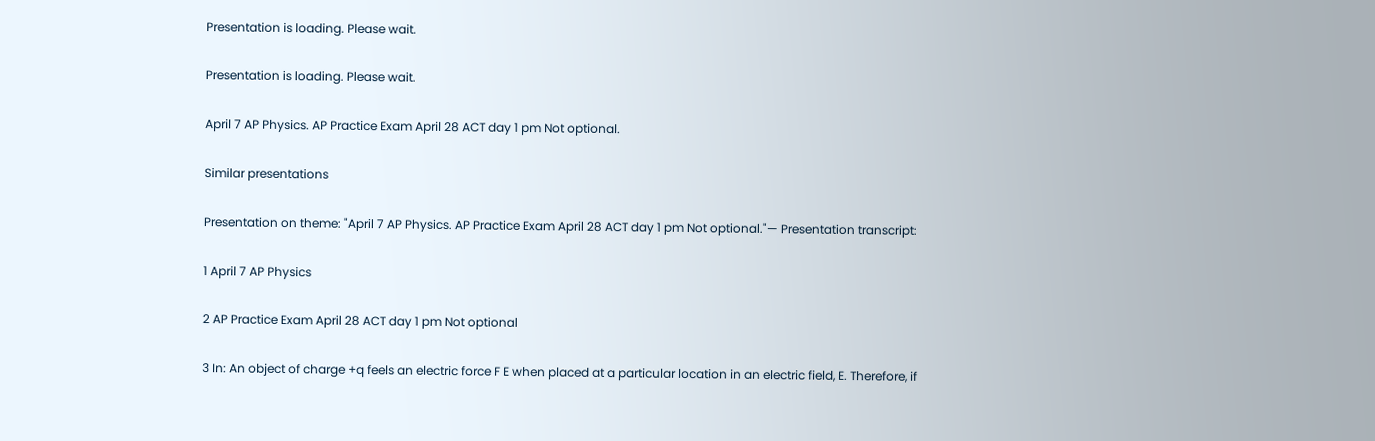Presentation is loading. Please wait.

Presentation is loading. Please wait.

April 7 AP Physics. AP Practice Exam April 28 ACT day 1 pm Not optional.

Similar presentations

Presentation on theme: "April 7 AP Physics. AP Practice Exam April 28 ACT day 1 pm Not optional."— Presentation transcript:

1 April 7 AP Physics

2 AP Practice Exam April 28 ACT day 1 pm Not optional

3 In: An object of charge +q feels an electric force F E when placed at a particular location in an electric field, E. Therefore, if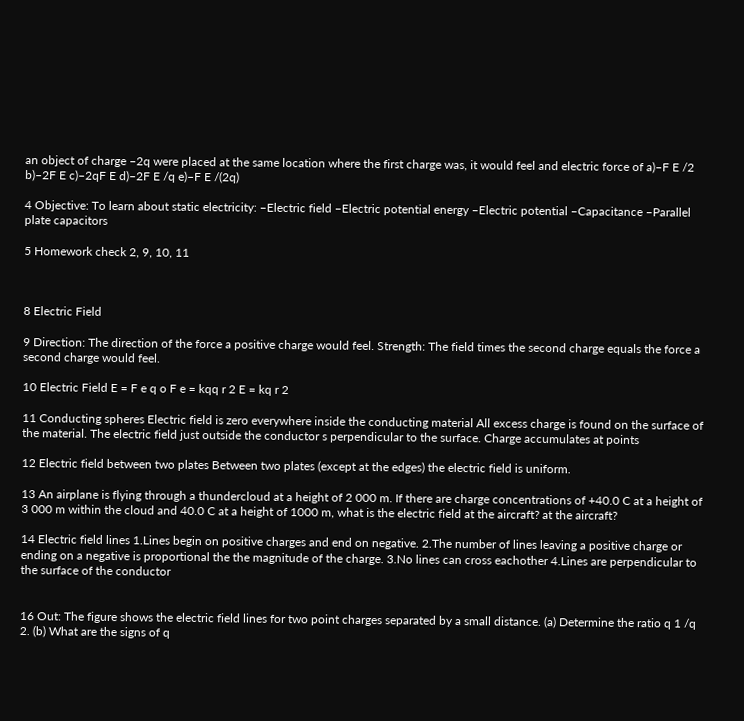an object of charge –2q were placed at the same location where the first charge was, it would feel and electric force of a)–F E /2 b)–2F E c)–2qF E d)–2F E /q e)–F E /(2q)

4 Objective: To learn about static electricity: –Electric field –Electric potential energy –Electric potential –Capacitance –Parallel plate capacitors

5 Homework check 2, 9, 10, 11



8 Electric Field

9 Direction: The direction of the force a positive charge would feel. Strength: The field times the second charge equals the force a second charge would feel.

10 Electric Field E = F e q o F e = kqq r 2 E = kq r 2

11 Conducting spheres Electric field is zero everywhere inside the conducting material All excess charge is found on the surface of the material. The electric field just outside the conductor s perpendicular to the surface. Charge accumulates at points

12 Electric field between two plates Between two plates (except at the edges) the electric field is uniform.

13 An airplane is flying through a thundercloud at a height of 2 000 m. If there are charge concentrations of +40.0 C at a height of 3 000 m within the cloud and 40.0 C at a height of 1000 m, what is the electric field at the aircraft? at the aircraft?

14 Electric field lines 1.Lines begin on positive charges and end on negative. 2.The number of lines leaving a positive charge or ending on a negative is proportional the the magnitude of the charge. 3.No lines can cross eachother 4.Lines are perpendicular to the surface of the conductor


16 Out: The figure shows the electric field lines for two point charges separated by a small distance. (a) Determine the ratio q 1 /q 2. (b) What are the signs of q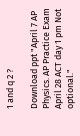1 and q 2 ?

Download ppt "April 7 AP Physics. AP Practice Exam April 28 ACT day 1 pm Not optional."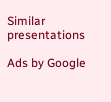Similar presentations

Ads by Google